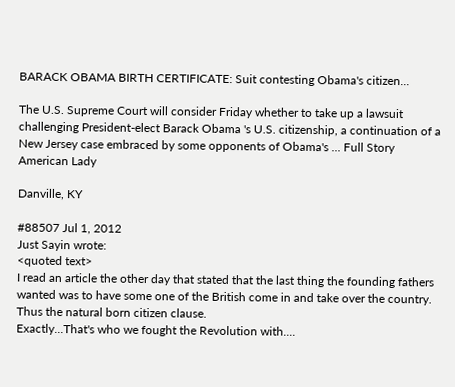BARACK OBAMA BIRTH CERTIFICATE: Suit contesting Obama's citizen...

The U.S. Supreme Court will consider Friday whether to take up a lawsuit challenging President-elect Barack Obama 's U.S. citizenship, a continuation of a New Jersey case embraced by some opponents of Obama's ... Full Story
American Lady

Danville, KY

#88507 Jul 1, 2012
Just Sayin wrote:
<quoted text>
I read an article the other day that stated that the last thing the founding fathers wanted was to have some one of the British come in and take over the country. Thus the natural born citizen clause.
Exactly...That's who we fought the Revolution with....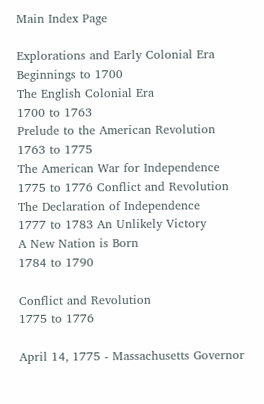Main Index Page

Explorations and Early Colonial Era
Beginnings to 1700
The English Colonial Era
1700 to 1763
Prelude to the American Revolution
1763 to 1775
The American War for Independence
1775 to 1776 Conflict and Revolution
The Declaration of Independence
1777 to 1783 An Unlikely Victory
A New Nation is Born
1784 to 1790

Conflict and Revolution
1775 to 1776

April 14, 1775 - Massachusetts Governor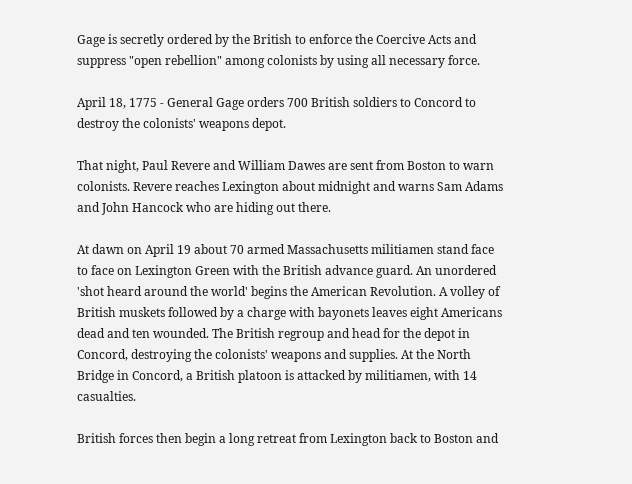Gage is secretly ordered by the British to enforce the Coercive Acts and suppress "open rebellion" among colonists by using all necessary force.

April 18, 1775 - General Gage orders 700 British soldiers to Concord to destroy the colonists' weapons depot.

That night, Paul Revere and William Dawes are sent from Boston to warn colonists. Revere reaches Lexington about midnight and warns Sam Adams and John Hancock who are hiding out there.

At dawn on April 19 about 70 armed Massachusetts militiamen stand face to face on Lexington Green with the British advance guard. An unordered 'shot heard around the world' begins the American Revolution. A volley of British muskets followed by a charge with bayonets leaves eight Americans dead and ten wounded. The British regroup and head for the depot in Concord, destroying the colonists' weapons and supplies. At the North Bridge in Concord, a British platoon is attacked by militiamen, with 14 casualties.

British forces then begin a long retreat from Lexington back to Boston and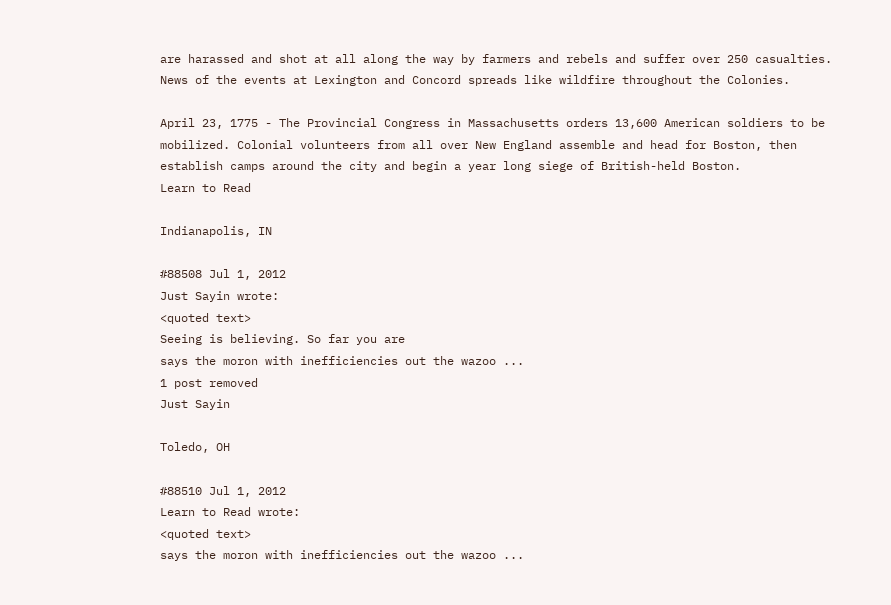are harassed and shot at all along the way by farmers and rebels and suffer over 250 casualties. News of the events at Lexington and Concord spreads like wildfire throughout the Colonies.

April 23, 1775 - The Provincial Congress in Massachusetts orders 13,600 American soldiers to be mobilized. Colonial volunteers from all over New England assemble and head for Boston, then establish camps around the city and begin a year long siege of British-held Boston.
Learn to Read

Indianapolis, IN

#88508 Jul 1, 2012
Just Sayin wrote:
<quoted text>
Seeing is believing. So far you are
says the moron with inefficiencies out the wazoo ...
1 post removed
Just Sayin

Toledo, OH

#88510 Jul 1, 2012
Learn to Read wrote:
<quoted text>
says the moron with inefficiencies out the wazoo ...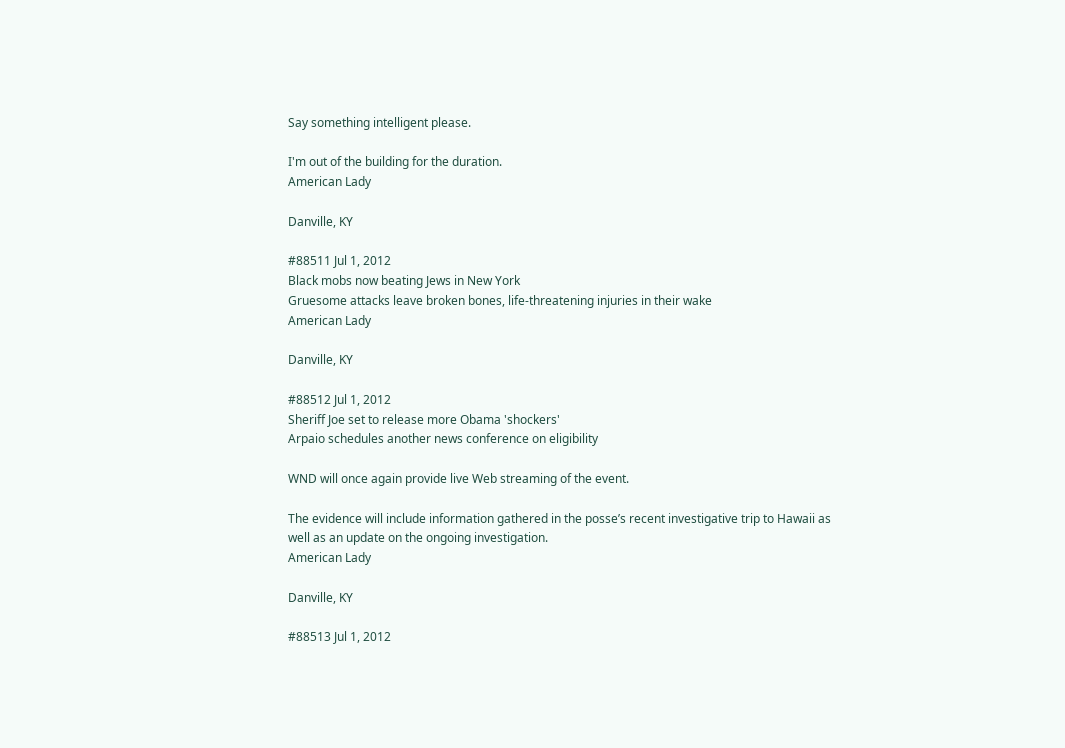Say something intelligent please.

I'm out of the building for the duration.
American Lady

Danville, KY

#88511 Jul 1, 2012
Black mobs now beating Jews in New York
Gruesome attacks leave broken bones, life-threatening injuries in their wake
American Lady

Danville, KY

#88512 Jul 1, 2012
Sheriff Joe set to release more Obama 'shockers'
Arpaio schedules another news conference on eligibility

WND will once again provide live Web streaming of the event.

The evidence will include information gathered in the posse’s recent investigative trip to Hawaii as well as an update on the ongoing investigation.
American Lady

Danville, KY

#88513 Jul 1, 2012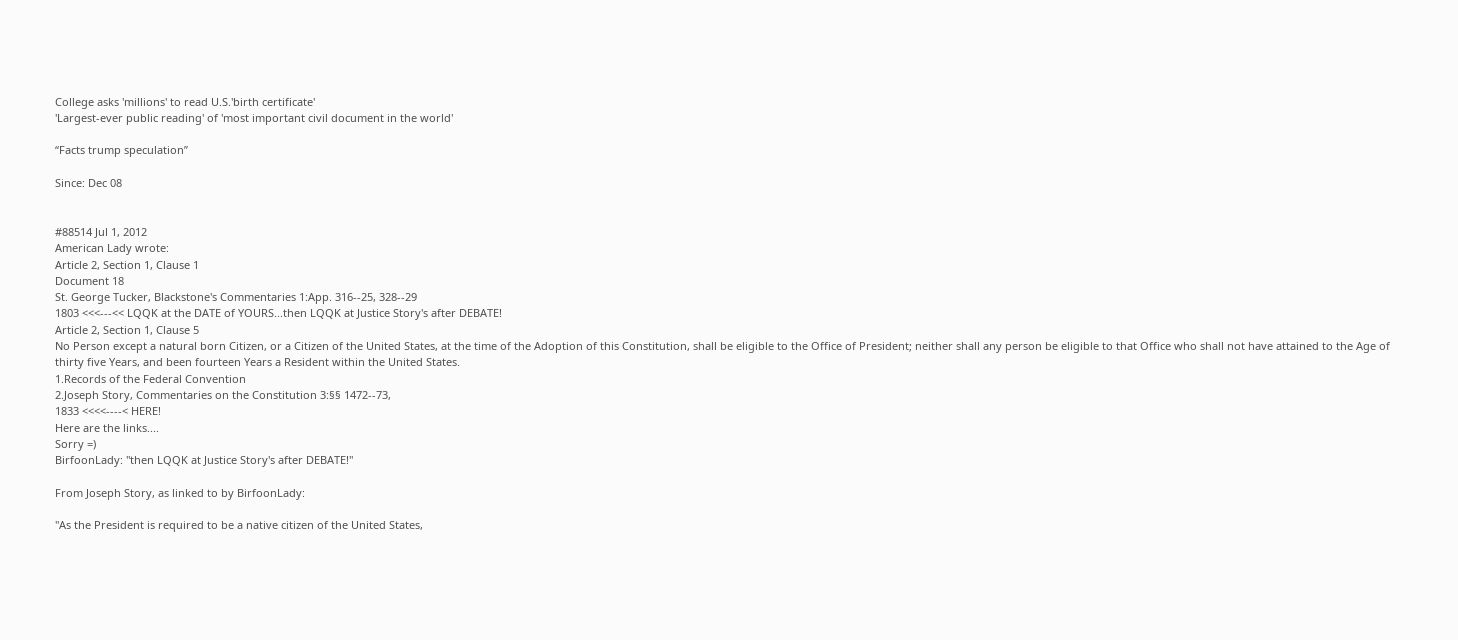College asks 'millions' to read U.S.'birth certificate'
'Largest-ever public reading' of 'most important civil document in the world'

“Facts trump speculation”

Since: Dec 08


#88514 Jul 1, 2012
American Lady wrote:
Article 2, Section 1, Clause 1
Document 18
St. George Tucker, Blackstone's Commentaries 1:App. 316--25, 328--29
1803 <<<---<< LQQK at the DATE of YOURS...then LQQK at Justice Story's after DEBATE!
Article 2, Section 1, Clause 5
No Person except a natural born Citizen, or a Citizen of the United States, at the time of the Adoption of this Constitution, shall be eligible to the Office of President; neither shall any person be eligible to that Office who shall not have attained to the Age of thirty five Years, and been fourteen Years a Resident within the United States.
1.Records of the Federal Convention
2.Joseph Story, Commentaries on the Constitution 3:§§ 1472--73,
1833 <<<<----< HERE!
Here are the links....
Sorry =)
BirfoonLady: "then LQQK at Justice Story's after DEBATE!"

From Joseph Story, as linked to by BirfoonLady:

"As the President is required to be a native citizen of the United States,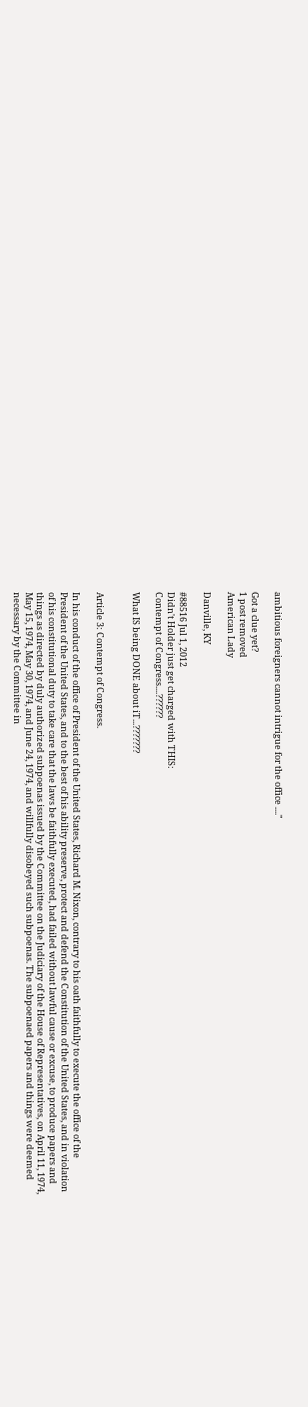ambitious foreigners cannot intrigue for the office ...."

Got a clue yet?
1 post removed
American Lady

Danville, KY

#88516 Jul 1, 2012
Didn't Holder just get charged with THIS:
Contempt of Congress....??????

What IS being DONE about iT...???????


Article 3: Contempt of Congress.

In his conduct of the office of President of the United States, Richard M. Nixon, contrary to his oath faithfully to execute the office of the President of the United States, and to the best of his ability preserve, protect and defend the Constitution of the United States, and in violation of his constitutional duty to take care that the laws be faithfully executed, had failed without lawful cause or excuse, to produce papers and things as directed by duly authorized subpoenas issued by the Committee on the Judiciary of the House of Representatives, on April 11, 1974, May 15, 1974, May 30, 1974, and June 24, 1974, and willfully disobeyed such subpoenas. The subpoenaed papers and things were deemed necessary by the Committee in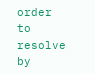order to resolve by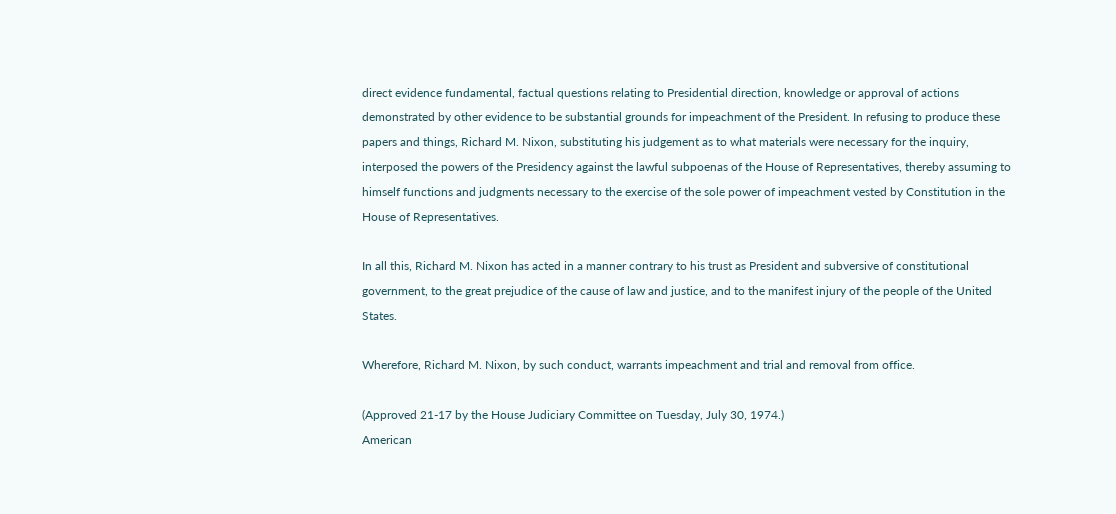direct evidence fundamental, factual questions relating to Presidential direction, knowledge or approval of actions demonstrated by other evidence to be substantial grounds for impeachment of the President. In refusing to produce these papers and things, Richard M. Nixon, substituting his judgement as to what materials were necessary for the inquiry, interposed the powers of the Presidency against the lawful subpoenas of the House of Representatives, thereby assuming to himself functions and judgments necessary to the exercise of the sole power of impeachment vested by Constitution in the House of Representatives.

In all this, Richard M. Nixon has acted in a manner contrary to his trust as President and subversive of constitutional government, to the great prejudice of the cause of law and justice, and to the manifest injury of the people of the United States.

Wherefore, Richard M. Nixon, by such conduct, warrants impeachment and trial and removal from office.

(Approved 21-17 by the House Judiciary Committee on Tuesday, July 30, 1974.)
American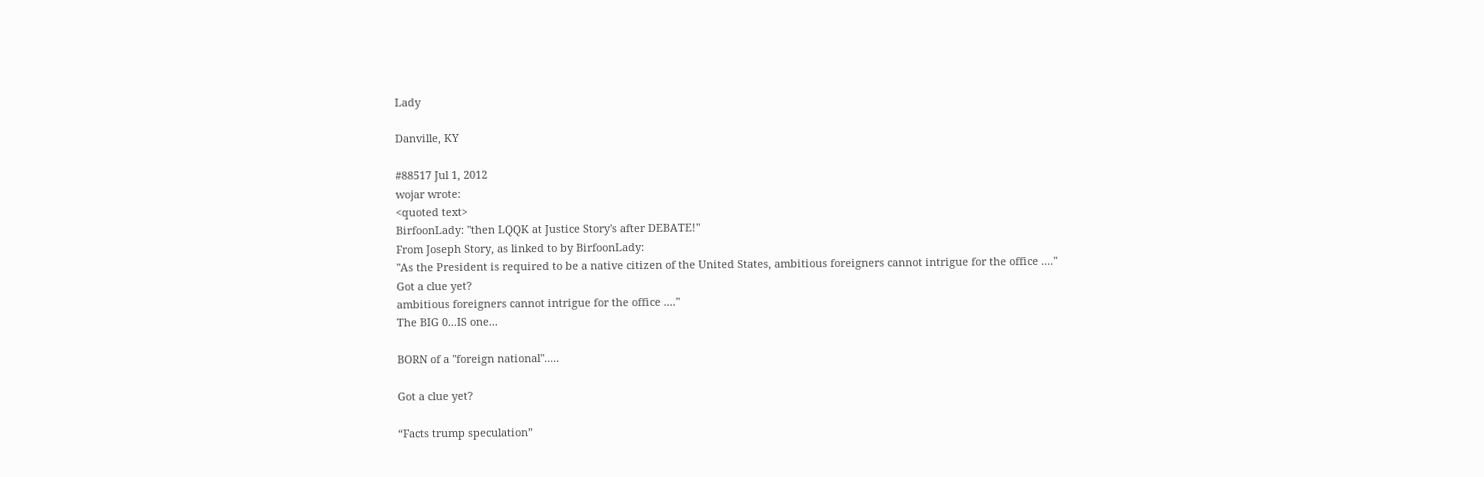Lady

Danville, KY

#88517 Jul 1, 2012
wojar wrote:
<quoted text>
BirfoonLady: "then LQQK at Justice Story's after DEBATE!"
From Joseph Story, as linked to by BirfoonLady:
"As the President is required to be a native citizen of the United States, ambitious foreigners cannot intrigue for the office ...."
Got a clue yet?
ambitious foreigners cannot intrigue for the office ...."
The BIG 0...IS one...

BORN of a "foreign national".....

Got a clue yet?

“Facts trump speculation”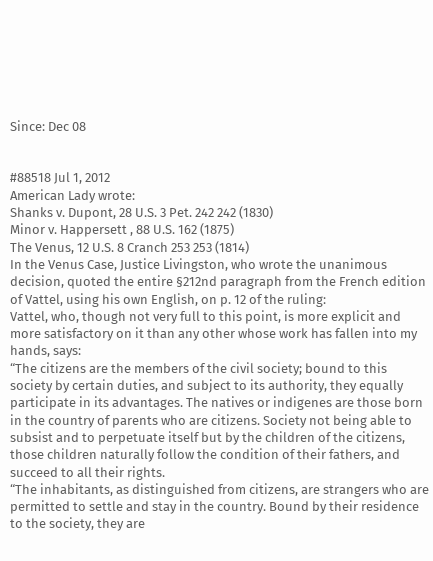Since: Dec 08


#88518 Jul 1, 2012
American Lady wrote:
Shanks v. Dupont, 28 U.S. 3 Pet. 242 242 (1830)
Minor v. Happersett , 88 U.S. 162 (1875)
The Venus, 12 U.S. 8 Cranch 253 253 (1814)
In the Venus Case, Justice Livingston, who wrote the unanimous decision, quoted the entire §212nd paragraph from the French edition of Vattel, using his own English, on p. 12 of the ruling:
Vattel, who, though not very full to this point, is more explicit and more satisfactory on it than any other whose work has fallen into my hands, says:
“The citizens are the members of the civil society; bound to this society by certain duties, and subject to its authority, they equally participate in its advantages. The natives or indigenes are those born in the country of parents who are citizens. Society not being able to subsist and to perpetuate itself but by the children of the citizens, those children naturally follow the condition of their fathers, and succeed to all their rights.
“The inhabitants, as distinguished from citizens, are strangers who are permitted to settle and stay in the country. Bound by their residence to the society, they are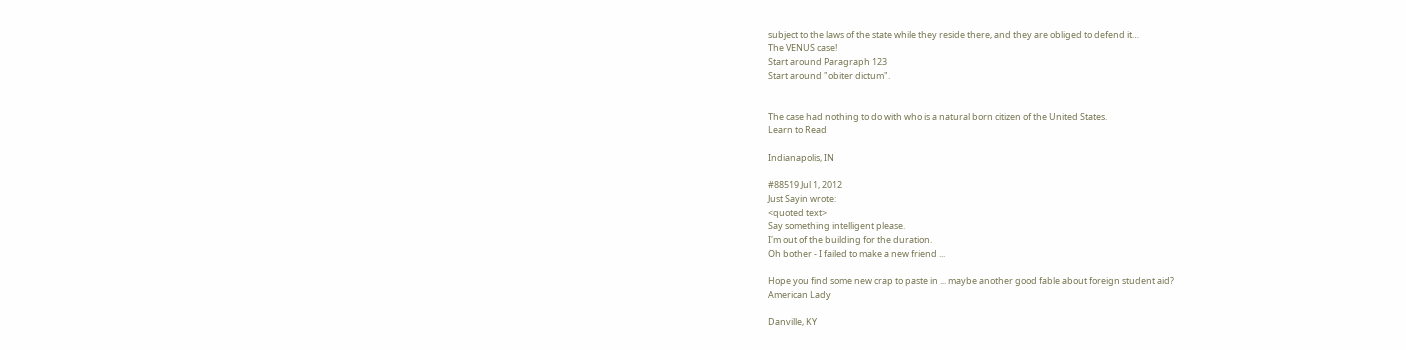subject to the laws of the state while they reside there, and they are obliged to defend it…
The VENUS case!
Start around Paragraph 123
Start around "obiter dictum".


The case had nothing to do with who is a natural born citizen of the United States.
Learn to Read

Indianapolis, IN

#88519 Jul 1, 2012
Just Sayin wrote:
<quoted text>
Say something intelligent please.
I'm out of the building for the duration.
Oh bother - I failed to make a new friend ...

Hope you find some new crap to paste in ... maybe another good fable about foreign student aid?
American Lady

Danville, KY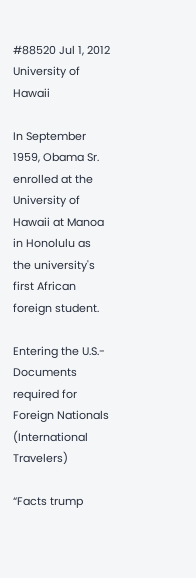#88520 Jul 1, 2012
University of Hawaii

In September 1959, Obama Sr. enrolled at the University of Hawaii at Manoa in Honolulu as the university's first African foreign student.

Entering the U.S.- Documents required for Foreign Nationals (International Travelers)

“Facts trump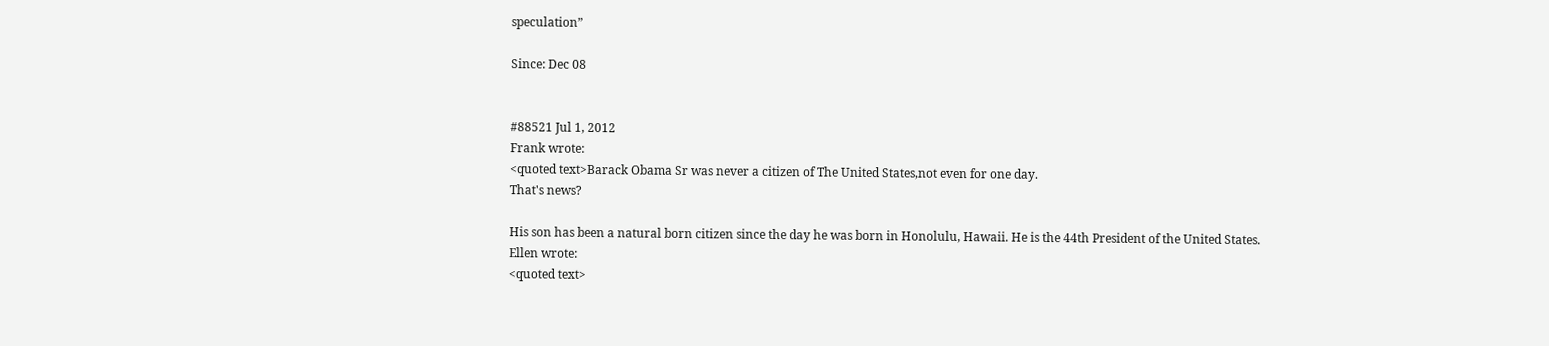speculation”

Since: Dec 08


#88521 Jul 1, 2012
Frank wrote:
<quoted text>Barack Obama Sr was never a citizen of The United States,not even for one day.
That's news?

His son has been a natural born citizen since the day he was born in Honolulu, Hawaii. He is the 44th President of the United States.
Ellen wrote:
<quoted text>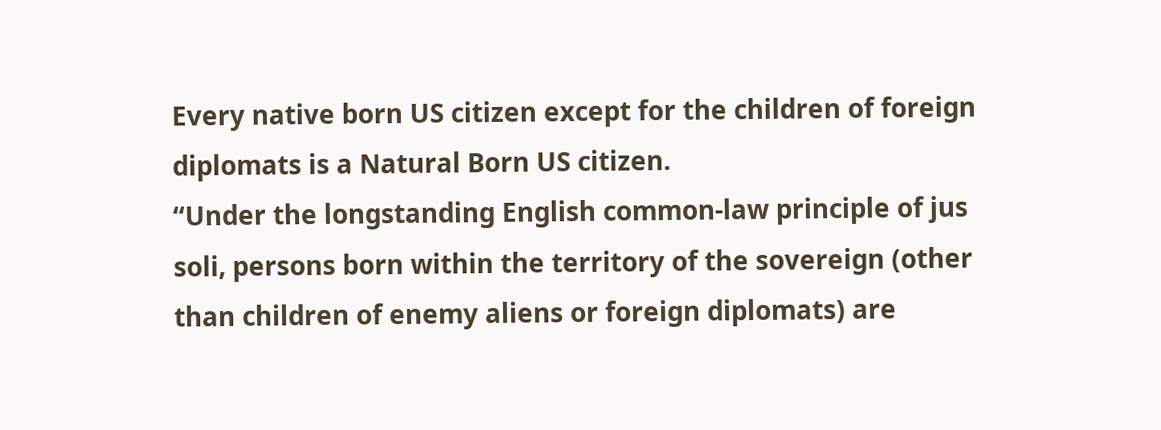Every native born US citizen except for the children of foreign diplomats is a Natural Born US citizen.
“Under the longstanding English common-law principle of jus soli, persons born within the territory of the sovereign (other than children of enemy aliens or foreign diplomats) are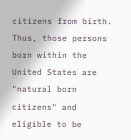citizens from birth. Thus, those persons born within the United States are "natural born citizens" and eligible to be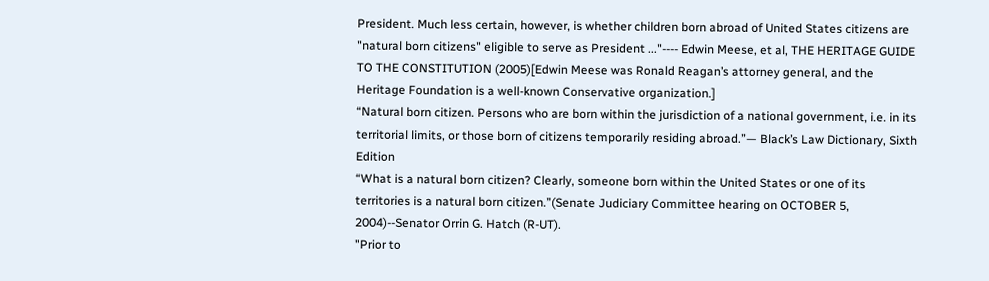President. Much less certain, however, is whether children born abroad of United States citizens are "natural born citizens" eligible to serve as President ..."---- Edwin Meese, et al, THE HERITAGE GUIDE TO THE CONSTITUTION (2005)[Edwin Meese was Ronald Reagan’s attorney general, and the Heritage Foundation is a well-known Conservative organization.]
“Natural born citizen. Persons who are born within the jurisdiction of a national government, i.e. in its territorial limits, or those born of citizens temporarily residing abroad.”— Black’s Law Dictionary, Sixth Edition
“What is a natural born citizen? Clearly, someone born within the United States or one of its territories is a natural born citizen.”(Senate Judiciary Committee hearing on OCTOBER 5, 2004)--Senator Orrin G. Hatch (R-UT).
"Prior to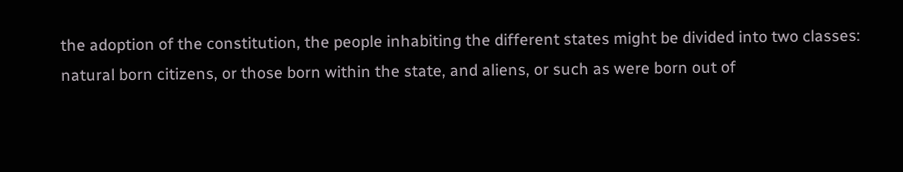the adoption of the constitution, the people inhabiting the different states might be divided into two classes: natural born citizens, or those born within the state, and aliens, or such as were born out of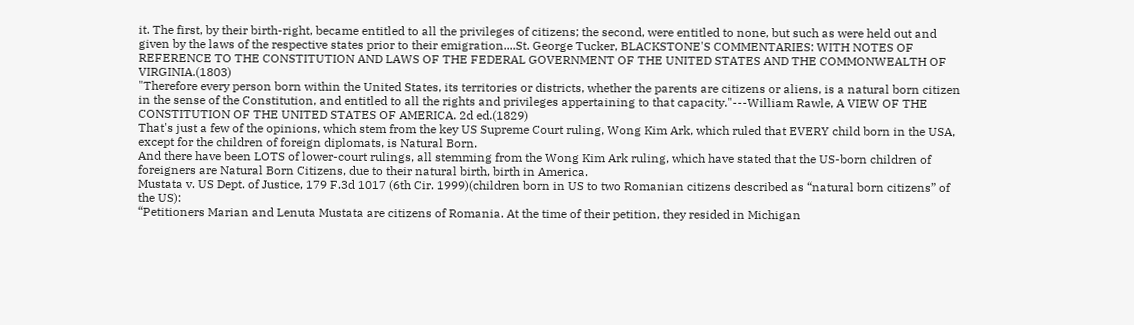it. The first, by their birth-right, became entitled to all the privileges of citizens; the second, were entitled to none, but such as were held out and given by the laws of the respective states prior to their emigration....St. George Tucker, BLACKSTONE'S COMMENTARIES: WITH NOTES OF REFERENCE TO THE CONSTITUTION AND LAWS OF THE FEDERAL GOVERNMENT OF THE UNITED STATES AND THE COMMONWEALTH OF VIRGINIA.(1803)
"Therefore every person born within the United States, its territories or districts, whether the parents are citizens or aliens, is a natural born citizen in the sense of the Constitution, and entitled to all the rights and privileges appertaining to that capacity."---William Rawle, A VIEW OF THE CONSTITUTION OF THE UNITED STATES OF AMERICA. 2d ed.(1829)
That's just a few of the opinions, which stem from the key US Supreme Court ruling, Wong Kim Ark, which ruled that EVERY child born in the USA, except for the children of foreign diplomats, is Natural Born.
And there have been LOTS of lower-court rulings, all stemming from the Wong Kim Ark ruling, which have stated that the US-born children of foreigners are Natural Born Citizens, due to their natural birth, birth in America.
Mustata v. US Dept. of Justice, 179 F.3d 1017 (6th Cir. 1999)(children born in US to two Romanian citizens described as “natural born citizens” of the US):
“Petitioners Marian and Lenuta Mustata are citizens of Romania. At the time of their petition, they resided in Michigan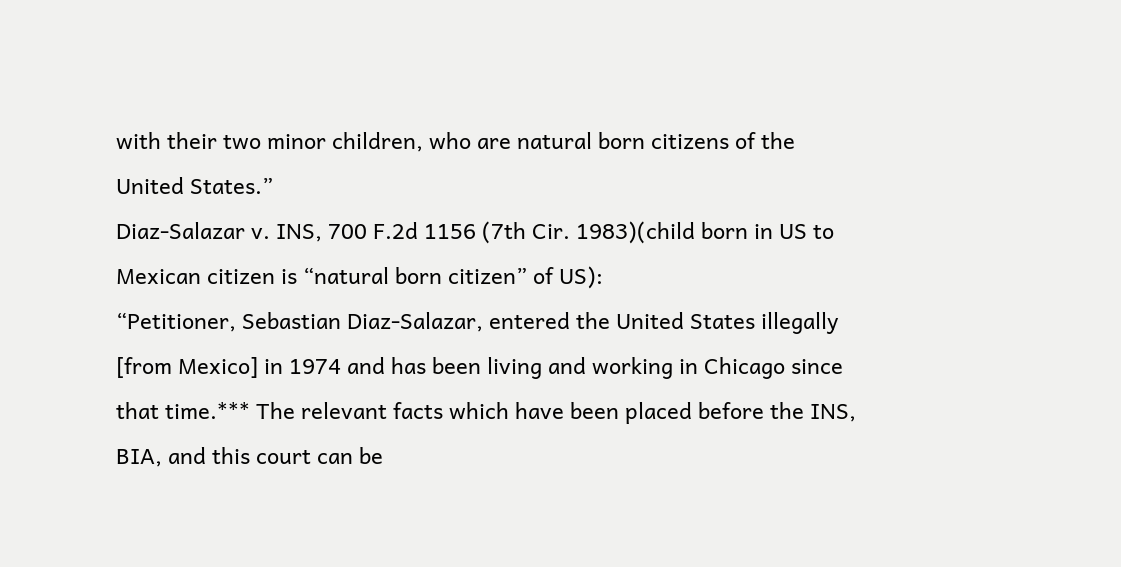with their two minor children, who are natural born citizens of the United States.”
Diaz-Salazar v. INS, 700 F.2d 1156 (7th Cir. 1983)(child born in US to Mexican citizen is “natural born citizen” of US):
“Petitioner, Sebastian Diaz-Salazar, entered the United States illegally [from Mexico] in 1974 and has been living and working in Chicago since that time.*** The relevant facts which have been placed before the INS, BIA, and this court can be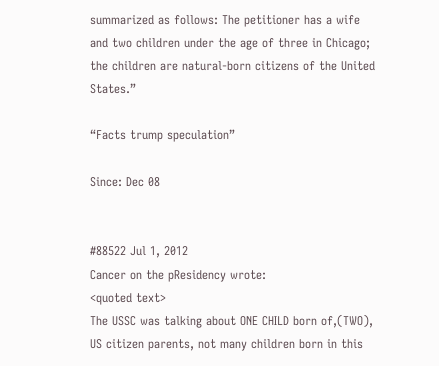summarized as follows: The petitioner has a wife and two children under the age of three in Chicago; the children are natural-born citizens of the United States.”

“Facts trump speculation”

Since: Dec 08


#88522 Jul 1, 2012
Cancer on the pResidency wrote:
<quoted text>
The USSC was talking about ONE CHILD born of,(TWO), US citizen parents, not many children born in this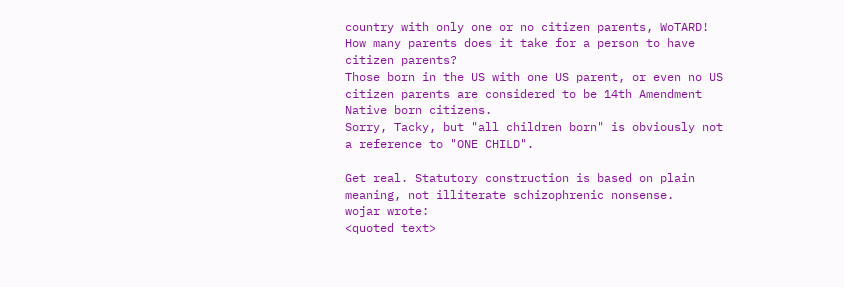country with only one or no citizen parents, WoTARD!
How many parents does it take for a person to have citizen parents?
Those born in the US with one US parent, or even no US citizen parents are considered to be 14th Amendment Native born citizens.
Sorry, Tacky, but "all children born" is obviously not a reference to "ONE CHILD".

Get real. Statutory construction is based on plain meaning, not illiterate schizophrenic nonsense.
wojar wrote:
<quoted text>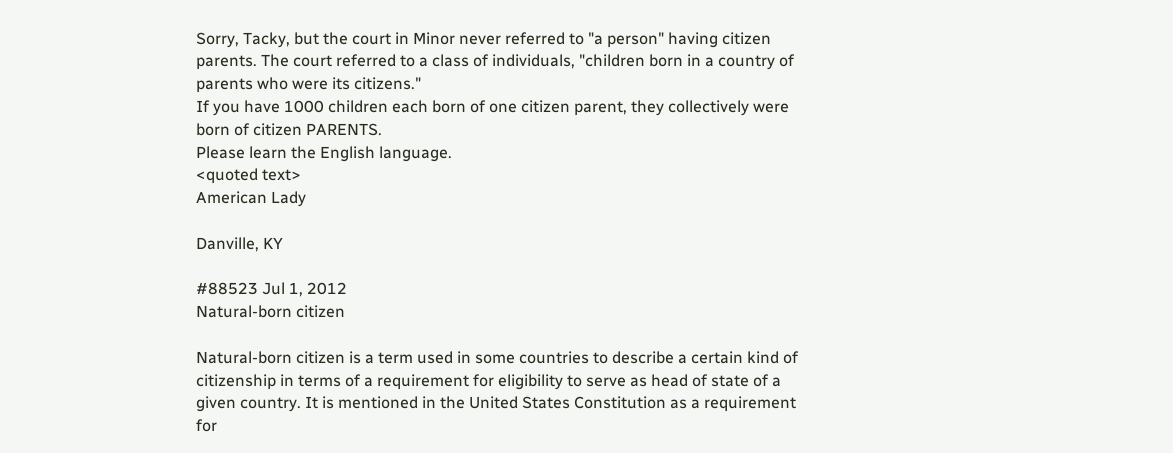Sorry, Tacky, but the court in Minor never referred to "a person" having citizen parents. The court referred to a class of individuals, "children born in a country of parents who were its citizens."
If you have 1000 children each born of one citizen parent, they collectively were born of citizen PARENTS.
Please learn the English language.
<quoted text>
American Lady

Danville, KY

#88523 Jul 1, 2012
Natural-born citizen

Natural-born citizen is a term used in some countries to describe a certain kind of citizenship in terms of a requirement for eligibility to serve as head of state of a given country. It is mentioned in the United States Constitution as a requirement for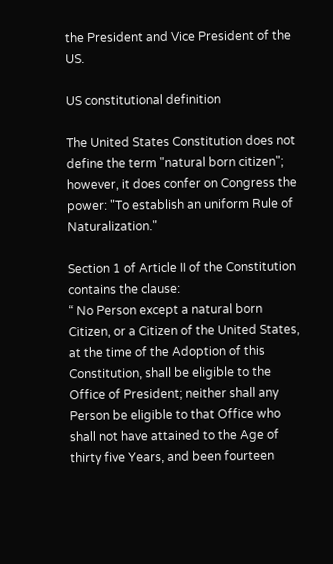the President and Vice President of the US.

US constitutional definition

The United States Constitution does not define the term "natural born citizen"; however, it does confer on Congress the power: "To establish an uniform Rule of Naturalization."

Section 1 of Article II of the Constitution contains the clause:
“ No Person except a natural born Citizen, or a Citizen of the United States, at the time of the Adoption of this Constitution, shall be eligible to the Office of President; neither shall any Person be eligible to that Office who shall not have attained to the Age of thirty five Years, and been fourteen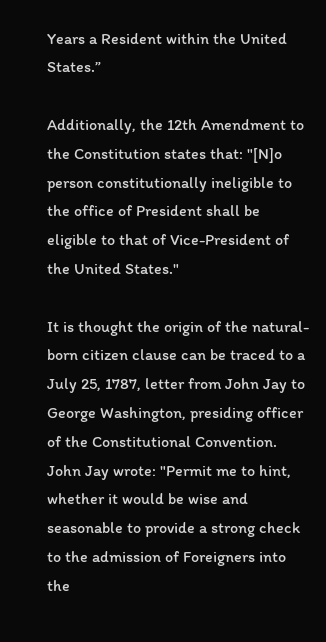Years a Resident within the United States.”

Additionally, the 12th Amendment to the Constitution states that: "[N]o person constitutionally ineligible to the office of President shall be eligible to that of Vice-President of the United States."

It is thought the origin of the natural-born citizen clause can be traced to a July 25, 1787, letter from John Jay to George Washington, presiding officer of the Constitutional Convention. John Jay wrote: "Permit me to hint, whether it would be wise and seasonable to provide a strong check to the admission of Foreigners into the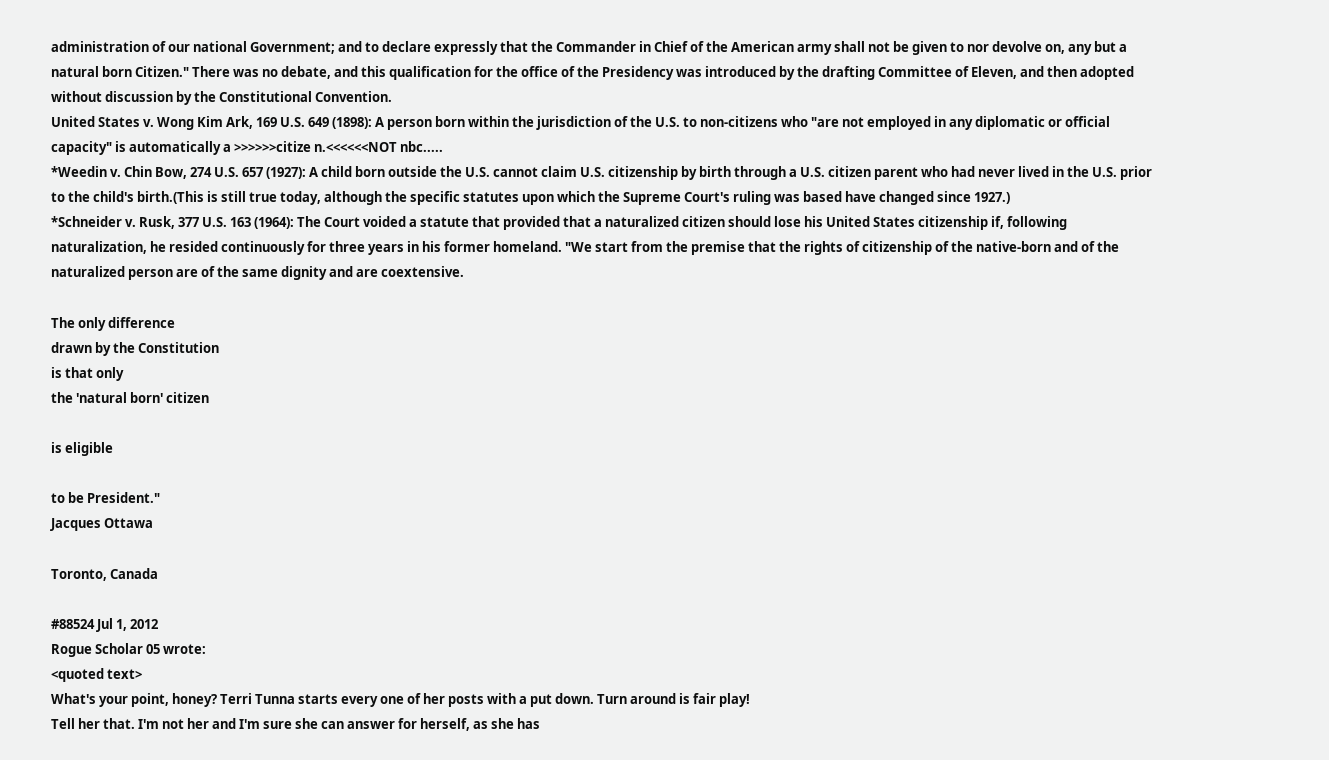administration of our national Government; and to declare expressly that the Commander in Chief of the American army shall not be given to nor devolve on, any but a natural born Citizen." There was no debate, and this qualification for the office of the Presidency was introduced by the drafting Committee of Eleven, and then adopted without discussion by the Constitutional Convention.
United States v. Wong Kim Ark, 169 U.S. 649 (1898): A person born within the jurisdiction of the U.S. to non-citizens who "are not employed in any diplomatic or official capacity" is automatically a >>>>>>citize n.<<<<<<NOT nbc.....
*Weedin v. Chin Bow, 274 U.S. 657 (1927): A child born outside the U.S. cannot claim U.S. citizenship by birth through a U.S. citizen parent who had never lived in the U.S. prior to the child's birth.(This is still true today, although the specific statutes upon which the Supreme Court's ruling was based have changed since 1927.)
*Schneider v. Rusk, 377 U.S. 163 (1964): The Court voided a statute that provided that a naturalized citizen should lose his United States citizenship if, following naturalization, he resided continuously for three years in his former homeland. "We start from the premise that the rights of citizenship of the native-born and of the naturalized person are of the same dignity and are coextensive.

The only difference
drawn by the Constitution
is that only
the 'natural born' citizen

is eligible

to be President."
Jacques Ottawa

Toronto, Canada

#88524 Jul 1, 2012
Rogue Scholar 05 wrote:
<quoted text>
What's your point, honey? Terri Tunna starts every one of her posts with a put down. Turn around is fair play!
Tell her that. I'm not her and I'm sure she can answer for herself, as she has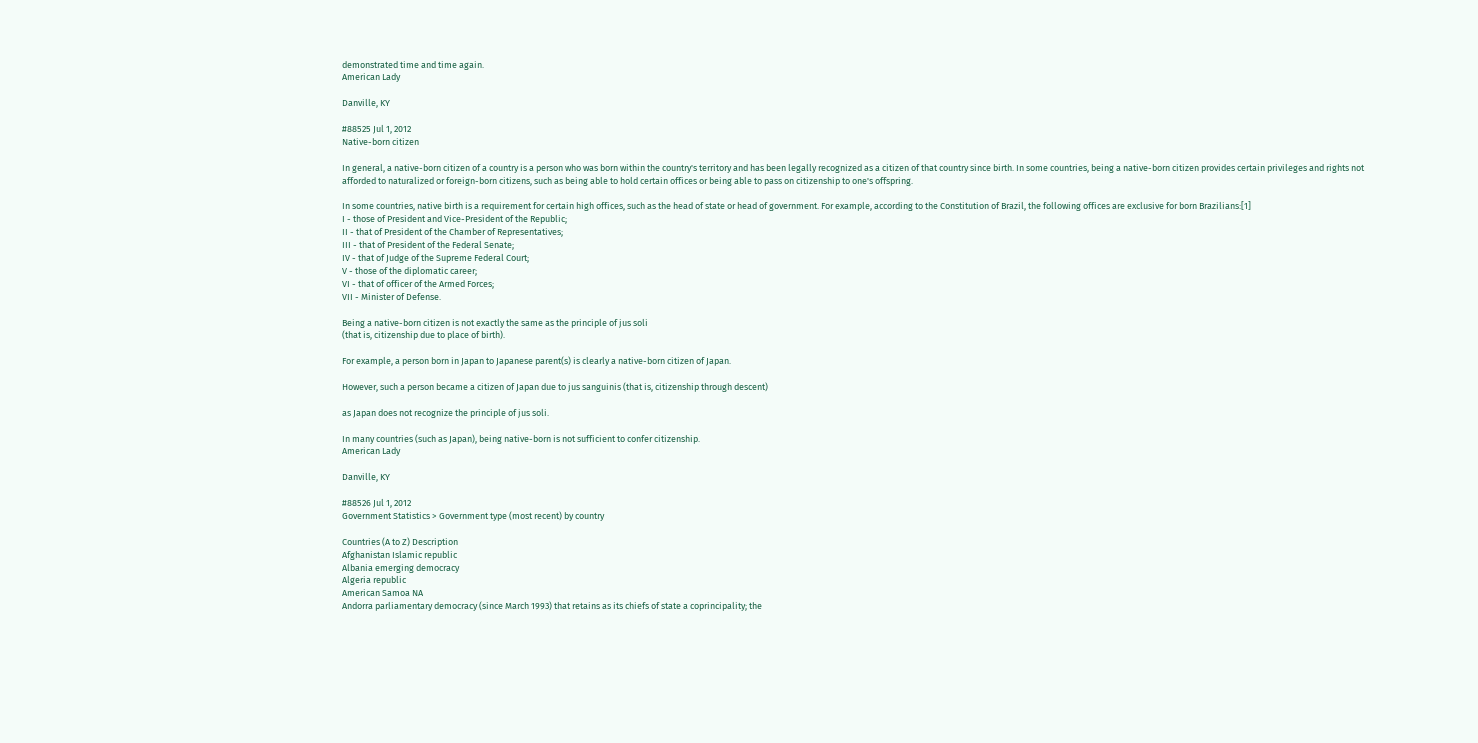demonstrated time and time again.
American Lady

Danville, KY

#88525 Jul 1, 2012
Native-born citizen

In general, a native-born citizen of a country is a person who was born within the country's territory and has been legally recognized as a citizen of that country since birth. In some countries, being a native-born citizen provides certain privileges and rights not afforded to naturalized or foreign-born citizens, such as being able to hold certain offices or being able to pass on citizenship to one's offspring.

In some countries, native birth is a requirement for certain high offices, such as the head of state or head of government. For example, according to the Constitution of Brazil, the following offices are exclusive for born Brazilians:[1]
I - those of President and Vice-President of the Republic;
II - that of President of the Chamber of Representatives;
III - that of President of the Federal Senate;
IV - that of Judge of the Supreme Federal Court;
V - those of the diplomatic career;
VI - that of officer of the Armed Forces;
VII - Minister of Defense.

Being a native-born citizen is not exactly the same as the principle of jus soli
(that is, citizenship due to place of birth).

For example, a person born in Japan to Japanese parent(s) is clearly a native-born citizen of Japan.

However, such a person became a citizen of Japan due to jus sanguinis (that is, citizenship through descent)

as Japan does not recognize the principle of jus soli.

In many countries (such as Japan), being native-born is not sufficient to confer citizenship.
American Lady

Danville, KY

#88526 Jul 1, 2012
Government Statistics > Government type (most recent) by country

Countries (A to Z) Description
Afghanistan Islamic republic
Albania emerging democracy
Algeria republic
American Samoa NA
Andorra parliamentary democracy (since March 1993) that retains as its chiefs of state a coprincipality; the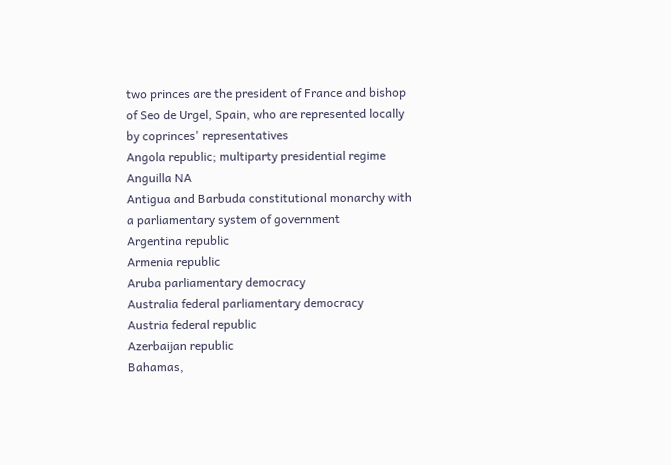two princes are the president of France and bishop of Seo de Urgel, Spain, who are represented locally by coprinces' representatives
Angola republic; multiparty presidential regime
Anguilla NA
Antigua and Barbuda constitutional monarchy with a parliamentary system of government
Argentina republic
Armenia republic
Aruba parliamentary democracy
Australia federal parliamentary democracy
Austria federal republic
Azerbaijan republic
Bahamas,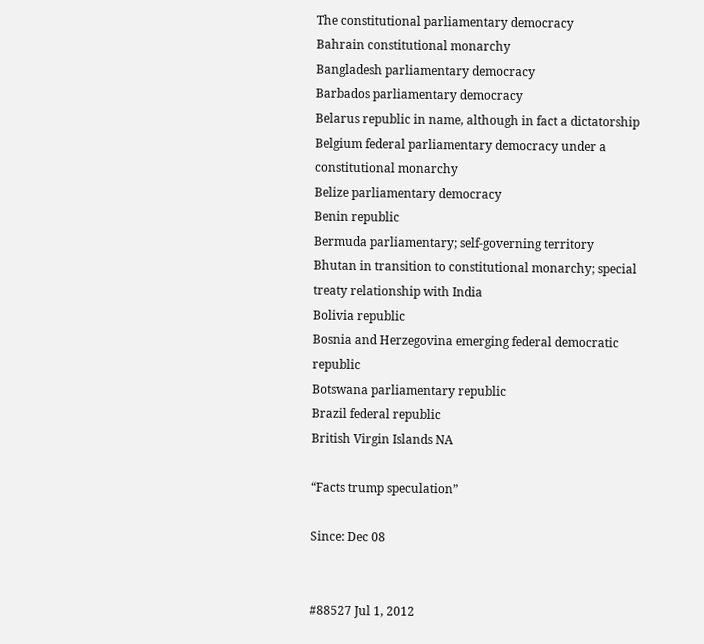The constitutional parliamentary democracy
Bahrain constitutional monarchy
Bangladesh parliamentary democracy
Barbados parliamentary democracy
Belarus republic in name, although in fact a dictatorship
Belgium federal parliamentary democracy under a constitutional monarchy
Belize parliamentary democracy
Benin republic
Bermuda parliamentary; self-governing territory
Bhutan in transition to constitutional monarchy; special treaty relationship with India
Bolivia republic
Bosnia and Herzegovina emerging federal democratic republic
Botswana parliamentary republic
Brazil federal republic
British Virgin Islands NA

“Facts trump speculation”

Since: Dec 08


#88527 Jul 1, 2012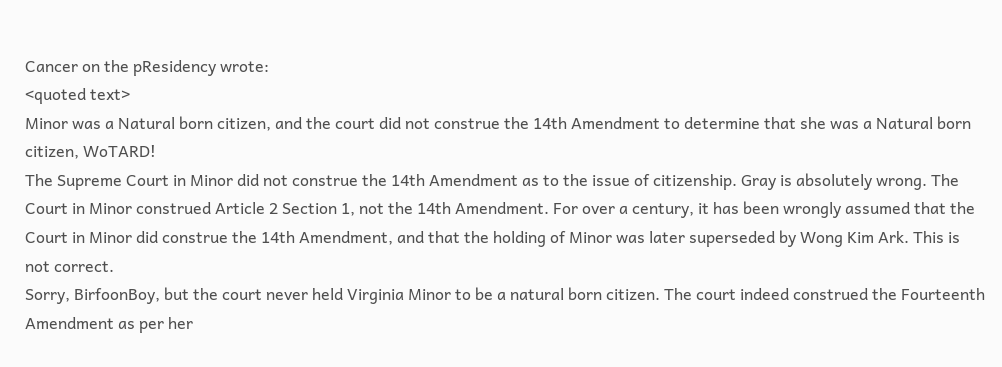Cancer on the pResidency wrote:
<quoted text>
Minor was a Natural born citizen, and the court did not construe the 14th Amendment to determine that she was a Natural born citizen, WoTARD!
The Supreme Court in Minor did not construe the 14th Amendment as to the issue of citizenship. Gray is absolutely wrong. The Court in Minor construed Article 2 Section 1, not the 14th Amendment. For over a century, it has been wrongly assumed that the Court in Minor did construe the 14th Amendment, and that the holding of Minor was later superseded by Wong Kim Ark. This is not correct.
Sorry, BirfoonBoy, but the court never held Virginia Minor to be a natural born citizen. The court indeed construed the Fourteenth Amendment as per her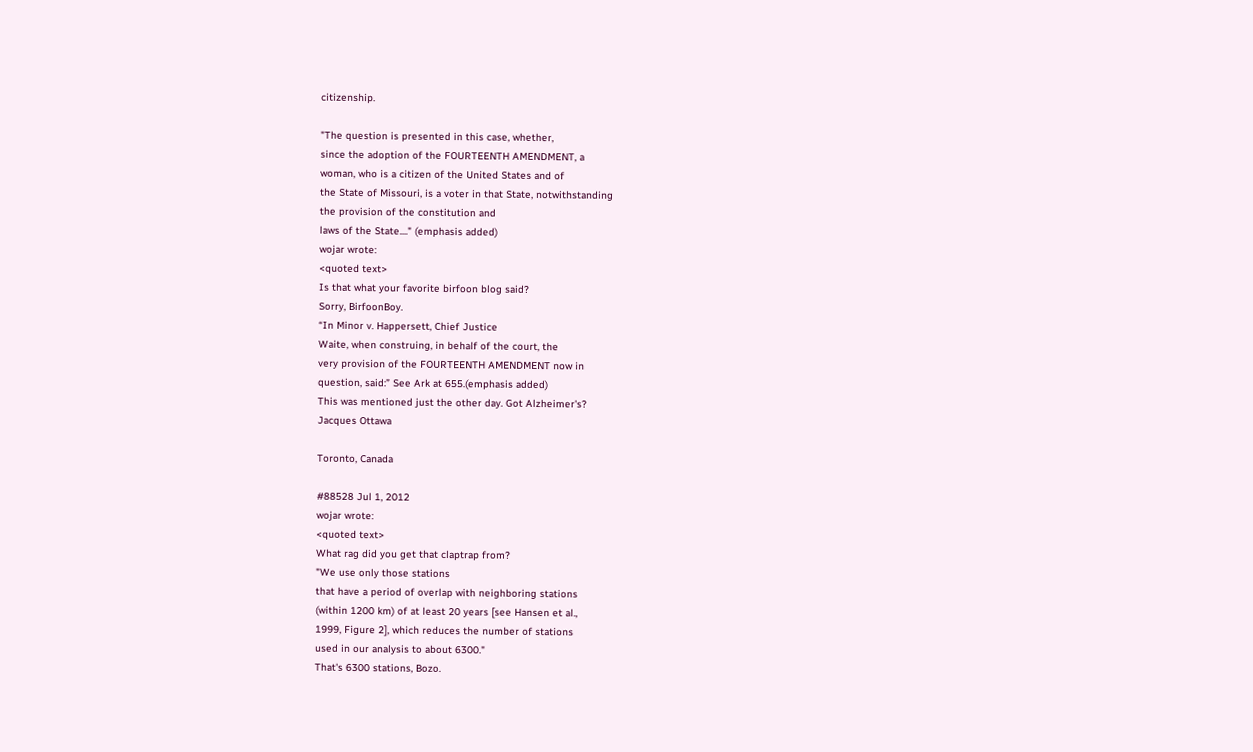citizenship.

"The question is presented in this case, whether,
since the adoption of the FOURTEENTH AMENDMENT, a
woman, who is a citizen of the United States and of
the State of Missouri, is a voter in that State, notwithstanding
the provision of the constitution and
laws of the State...." (emphasis added)
wojar wrote:
<quoted text>
Is that what your favorite birfoon blog said?
Sorry, BirfoonBoy.
“In Minor v. Happersett, Chief Justice
Waite, when construing, in behalf of the court, the
very provision of the FOURTEENTH AMENDMENT now in
question, said:” See Ark at 655.(emphasis added)
This was mentioned just the other day. Got Alzheimer's?
Jacques Ottawa

Toronto, Canada

#88528 Jul 1, 2012
wojar wrote:
<quoted text>
What rag did you get that claptrap from?
"We use only those stations
that have a period of overlap with neighboring stations
(within 1200 km) of at least 20 years [see Hansen et al.,
1999, Figure 2], which reduces the number of stations
used in our analysis to about 6300."
That's 6300 stations, Bozo.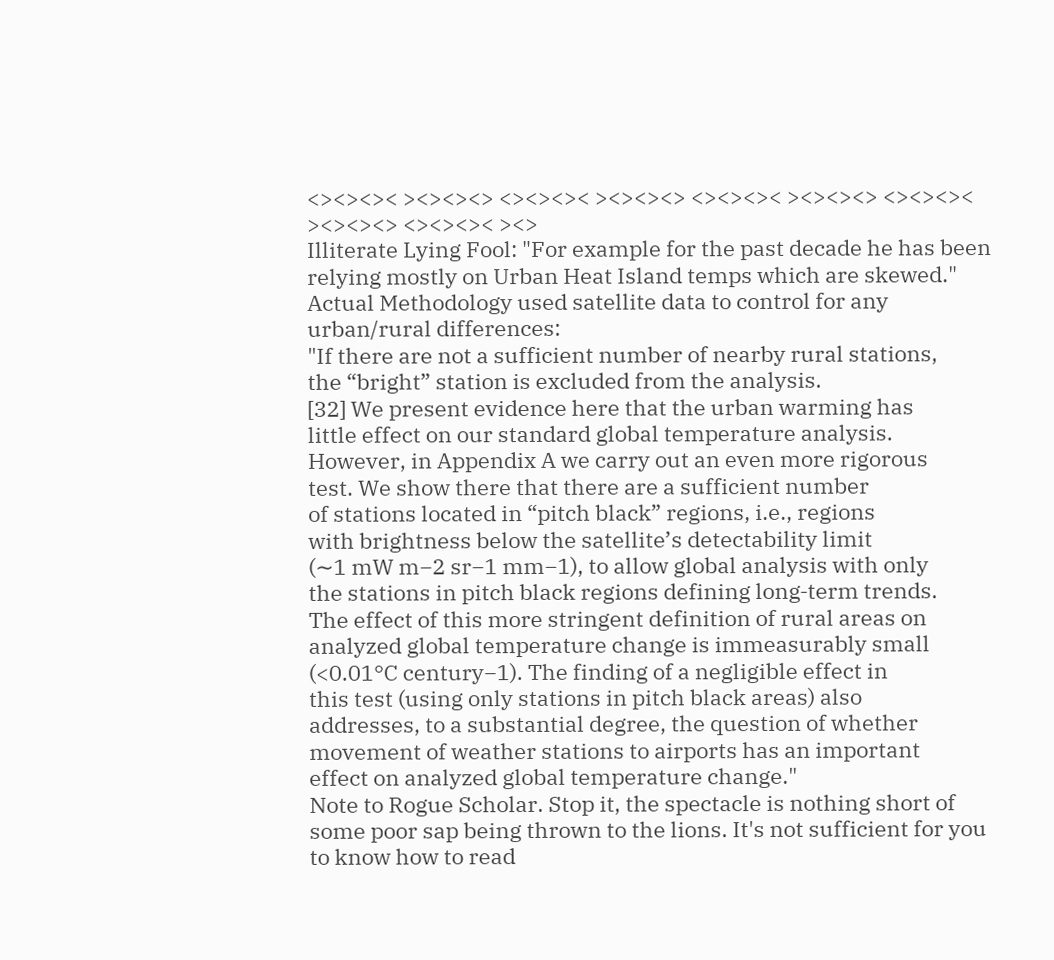<><><>< ><><><> <><><>< ><><><> <><><>< ><><><> <><><>< ><><><> <><><>< ><>
Illiterate Lying Fool: "For example for the past decade he has been relying mostly on Urban Heat Island temps which are skewed."
Actual Methodology used satellite data to control for any urban/rural differences:
"If there are not a sufficient number of nearby rural stations,
the “bright” station is excluded from the analysis.
[32] We present evidence here that the urban warming has
little effect on our standard global temperature analysis.
However, in Appendix A we carry out an even more rigorous
test. We show there that there are a sufficient number
of stations located in “pitch black” regions, i.e., regions
with brightness below the satellite’s detectability limit
(∼1 mW m−2 sr−1 mm−1), to allow global analysis with only
the stations in pitch black regions defining long‐term trends.
The effect of this more stringent definition of rural areas on
analyzed global temperature change is immeasurably small
(<0.01°C century−1). The finding of a negligible effect in
this test (using only stations in pitch black areas) also
addresses, to a substantial degree, the question of whether
movement of weather stations to airports has an important
effect on analyzed global temperature change."
Note to Rogue Scholar. Stop it, the spectacle is nothing short of some poor sap being thrown to the lions. It's not sufficient for you to know how to read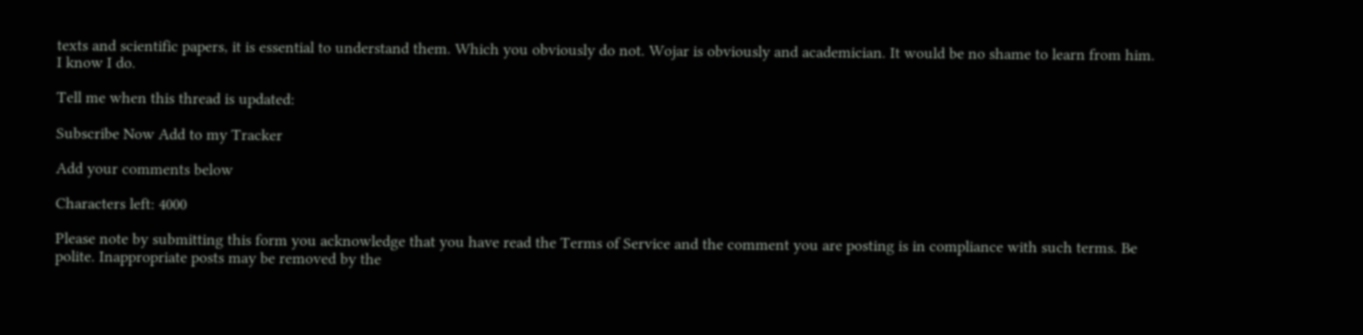texts and scientific papers, it is essential to understand them. Which you obviously do not. Wojar is obviously and academician. It would be no shame to learn from him. I know I do.

Tell me when this thread is updated:

Subscribe Now Add to my Tracker

Add your comments below

Characters left: 4000

Please note by submitting this form you acknowledge that you have read the Terms of Service and the comment you are posting is in compliance with such terms. Be polite. Inappropriate posts may be removed by the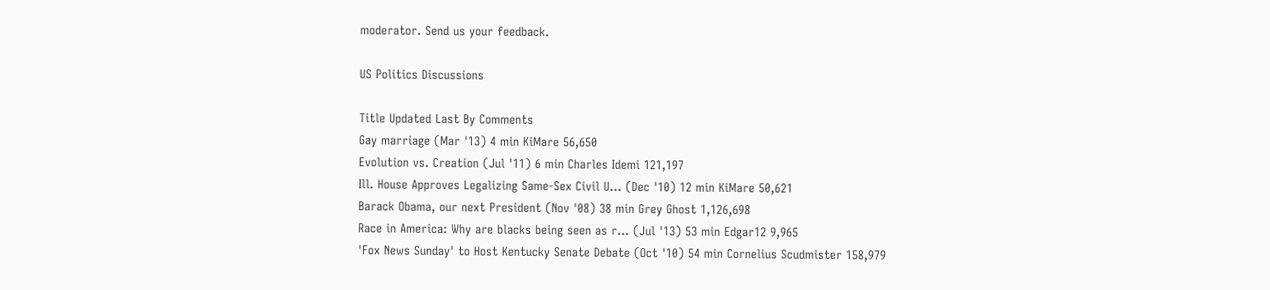moderator. Send us your feedback.

US Politics Discussions

Title Updated Last By Comments
Gay marriage (Mar '13) 4 min KiMare 56,650
Evolution vs. Creation (Jul '11) 6 min Charles Idemi 121,197
Ill. House Approves Legalizing Same-Sex Civil U... (Dec '10) 12 min KiMare 50,621
Barack Obama, our next President (Nov '08) 38 min Grey Ghost 1,126,698
Race in America: Why are blacks being seen as r... (Jul '13) 53 min Edgar12 9,965
'Fox News Sunday' to Host Kentucky Senate Debate (Oct '10) 54 min Cornelius Scudmister 158,979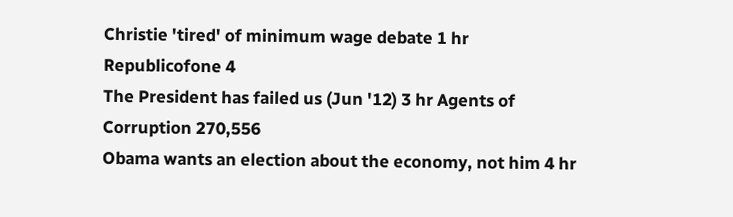Christie 'tired' of minimum wage debate 1 hr Republicofone 4
The President has failed us (Jun '12) 3 hr Agents of Corruption 270,556
Obama wants an election about the economy, not him 4 hr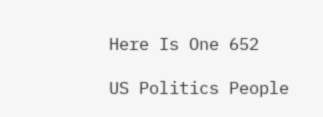Here Is One 652

US Politics People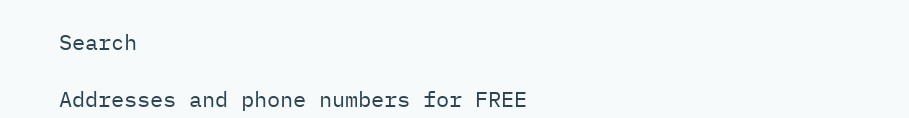Search

Addresses and phone numbers for FREE